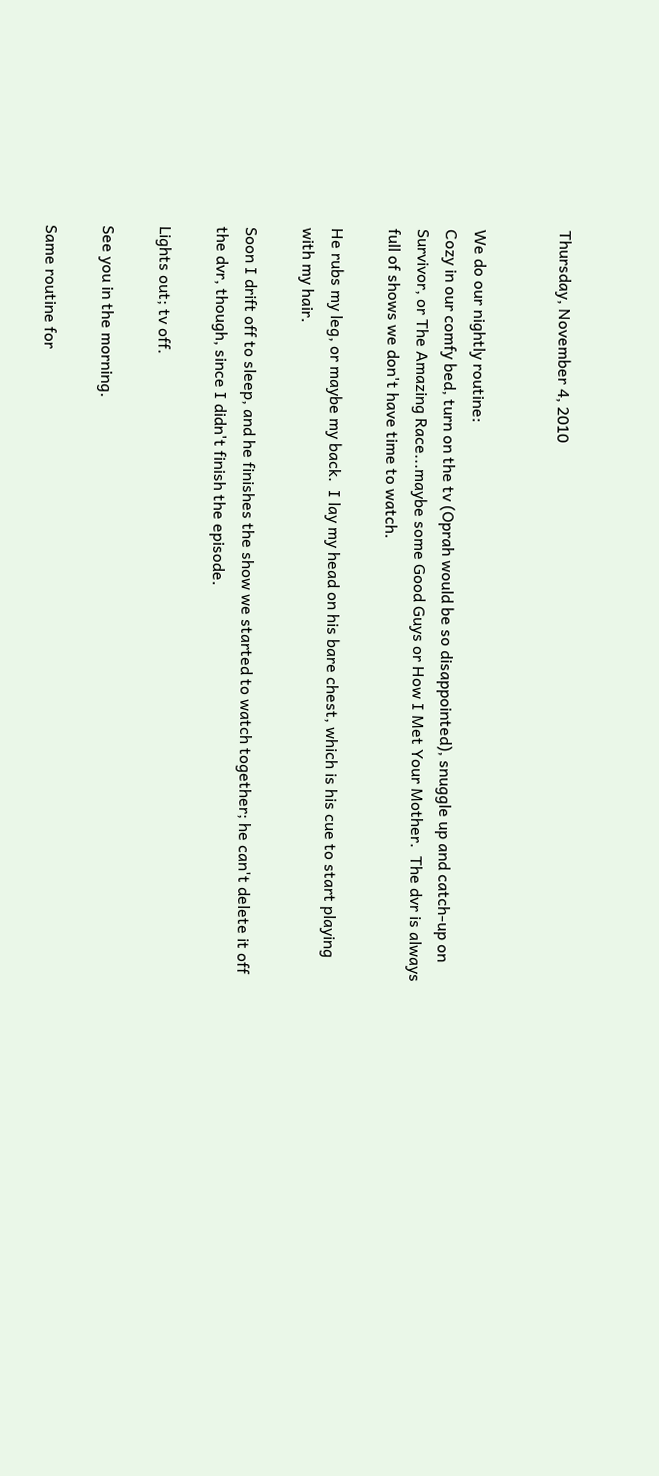Thursday, November 4, 2010


We do our nightly routine:
Cozy in our comfy bed, turn on the tv (Oprah would be so disappointed), snuggle up and catch-up on Survivor, or The Amazing Race...maybe some Good Guys or How I Met Your Mother.  The dvr is always full of shows we don't have time to watch.

He rubs my leg, or maybe my back.  I lay my head on his bare chest, which is his cue to start playing with my hair.

Soon I drift off to sleep, and he finishes the show we started to watch together; he can't delete it off the dvr, though, since I didn't finish the episode.

Lights out; tv off.

See you in the morning.

Same routine for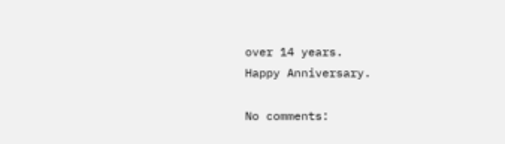over 14 years.
Happy Anniversary.

No comments: